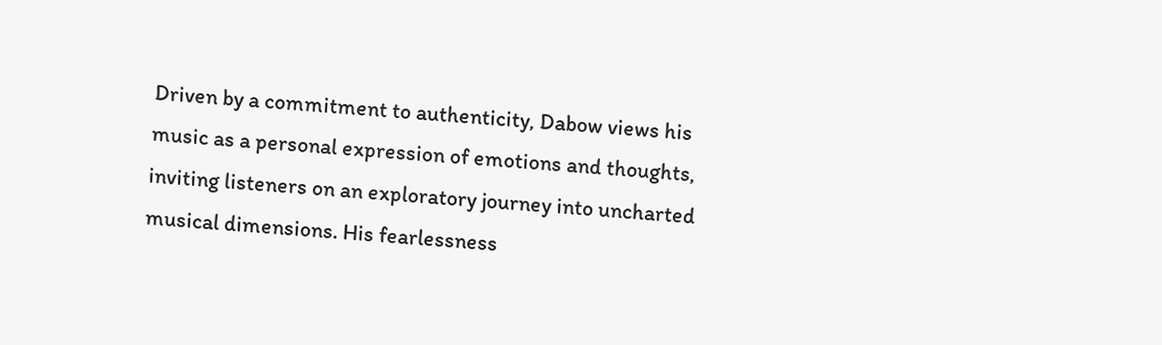Driven by a commitment to authenticity, Dabow views his music as a personal expression of emotions and thoughts, inviting listeners on an exploratory journey into uncharted musical dimensions. His fearlessness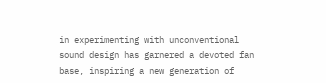in experimenting with unconventional sound design has garnered a devoted fan base, inspiring a new generation of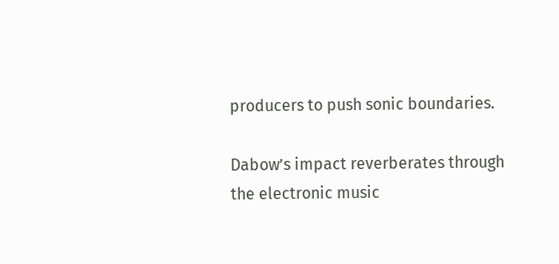producers to push sonic boundaries.

Dabow’s impact reverberates through the electronic music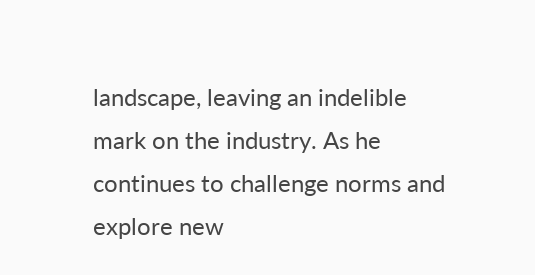landscape, leaving an indelible mark on the industry. As he continues to challenge norms and explore new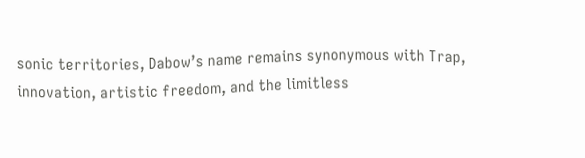sonic territories, Dabow’s name remains synonymous with Trap, innovation, artistic freedom, and the limitless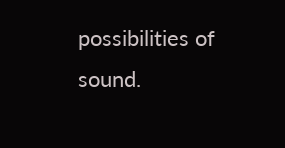possibilities of sound.